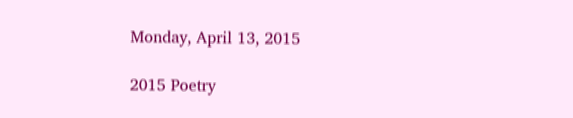Monday, April 13, 2015

2015 Poetry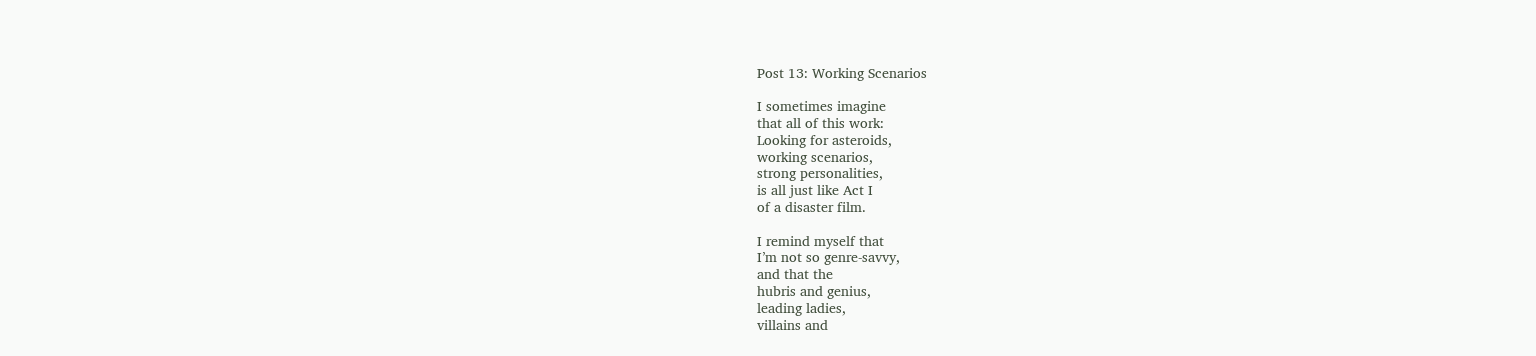Post 13: Working Scenarios

I sometimes imagine
that all of this work:
Looking for asteroids,
working scenarios,
strong personalities,
is all just like Act I
of a disaster film.

I remind myself that
I’m not so genre-savvy,
and that the
hubris and genius,
leading ladies,
villains and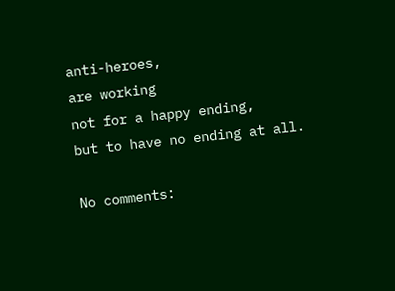anti-heroes,
are working
not for a happy ending,
but to have no ending at all.

No comments: